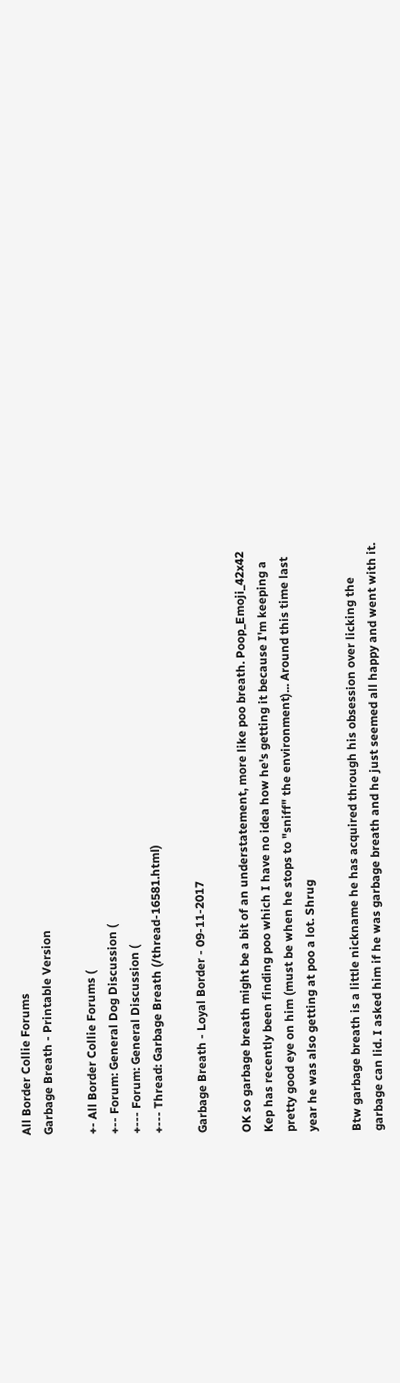All Border Collie Forums
Garbage Breath - Printable Version

+- All Border Collie Forums (
+-- Forum: General Dog Discussion (
+--- Forum: General Discussion (
+--- Thread: Garbage Breath (/thread-16581.html)

Garbage Breath - Loyal Border - 09-11-2017

OK so garbage breath might be a bit of an understatement, more like poo breath. Poop_Emoji_42x42 Kep has recently been finding poo which I have no idea how he's getting it because I'm keeping a pretty good eye on him (must be when he stops to "sniff" the environment)... Around this time last year he was also getting at poo a lot. Shrug

Btw garbage breath is a little nickname he has acquired through his obsession over licking the garbage can lid. I asked him if he was garbage breath and he just seemed all happy and went with it.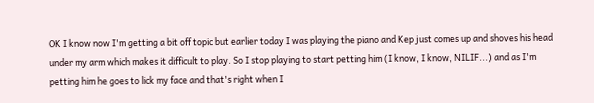OK I know now I'm getting a bit off topic but earlier today I was playing the piano and Kep just comes up and shoves his head under my arm which makes it difficult to play. So I stop playing to start petting him (I know, I know, NILIF...) and as I'm petting him he goes to lick my face and that's right when I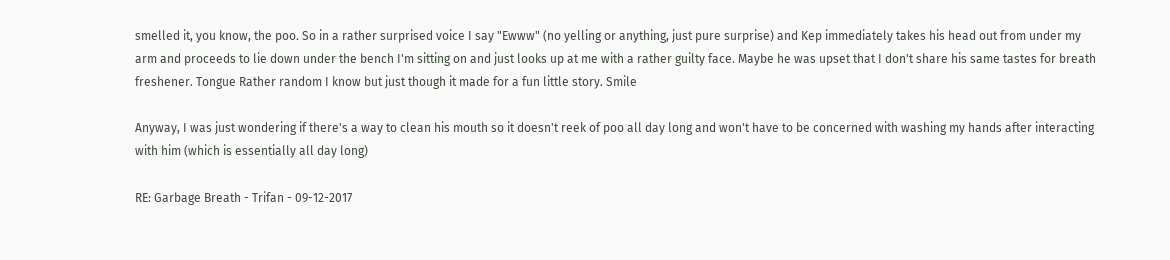smelled it, you know, the poo. So in a rather surprised voice I say "Ewww" (no yelling or anything, just pure surprise) and Kep immediately takes his head out from under my arm and proceeds to lie down under the bench I'm sitting on and just looks up at me with a rather guilty face. Maybe he was upset that I don't share his same tastes for breath freshener. Tongue Rather random I know but just though it made for a fun little story. Smile

Anyway, I was just wondering if there's a way to clean his mouth so it doesn't reek of poo all day long and won't have to be concerned with washing my hands after interacting with him (which is essentially all day long)

RE: Garbage Breath - Trifan - 09-12-2017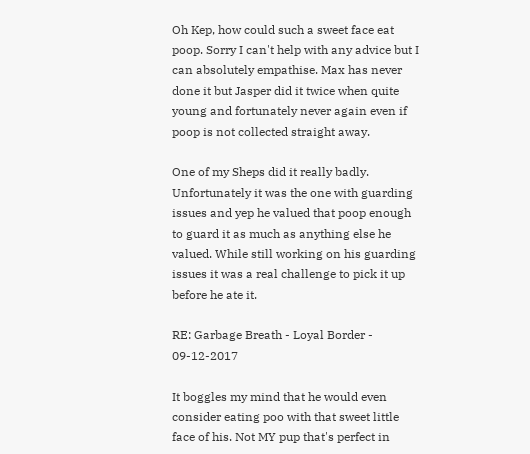Oh Kep, how could such a sweet face eat poop. Sorry I can't help with any advice but I can absolutely empathise. Max has never done it but Jasper did it twice when quite young and fortunately never again even if poop is not collected straight away.

One of my Sheps did it really badly. Unfortunately it was the one with guarding issues and yep he valued that poop enough to guard it as much as anything else he valued. While still working on his guarding issues it was a real challenge to pick it up before he ate it.

RE: Garbage Breath - Loyal Border - 09-12-2017

It boggles my mind that he would even consider eating poo with that sweet little face of his. Not MY pup that's perfect in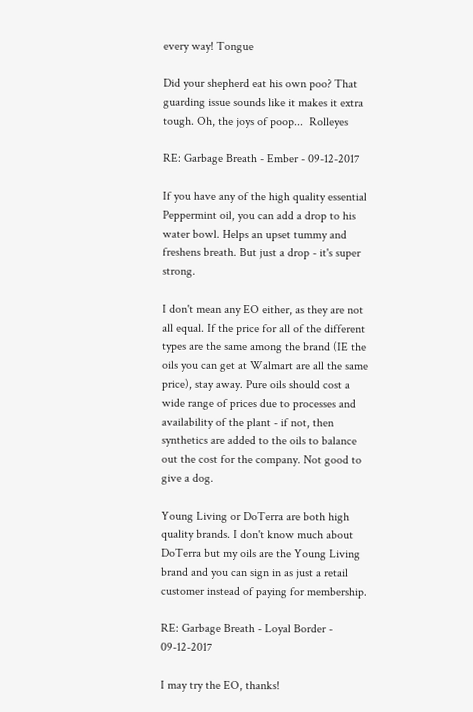every way! Tongue

Did your shepherd eat his own poo? That guarding issue sounds like it makes it extra tough. Oh, the joys of poop...  Rolleyes

RE: Garbage Breath - Ember - 09-12-2017

If you have any of the high quality essential Peppermint oil, you can add a drop to his water bowl. Helps an upset tummy and freshens breath. But just a drop - it's super strong.

I don't mean any EO either, as they are not all equal. If the price for all of the different types are the same among the brand (IE the oils you can get at Walmart are all the same price), stay away. Pure oils should cost a wide range of prices due to processes and availability of the plant - if not, then synthetics are added to the oils to balance out the cost for the company. Not good to give a dog.

Young Living or DoTerra are both high quality brands. I don't know much about DoTerra but my oils are the Young Living brand and you can sign in as just a retail customer instead of paying for membership.

RE: Garbage Breath - Loyal Border - 09-12-2017

I may try the EO, thanks!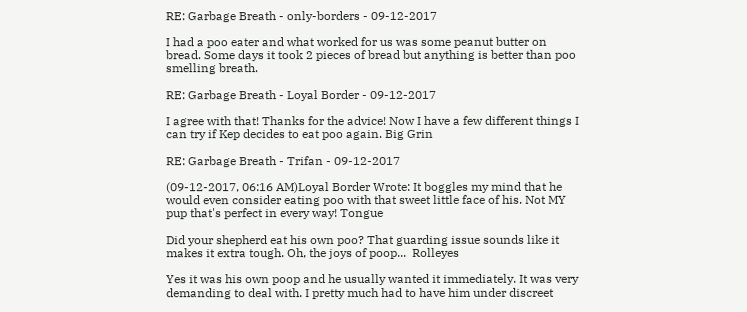RE: Garbage Breath - only-borders - 09-12-2017

I had a poo eater and what worked for us was some peanut butter on bread. Some days it took 2 pieces of bread but anything is better than poo smelling breath.

RE: Garbage Breath - Loyal Border - 09-12-2017

I agree with that! Thanks for the advice! Now I have a few different things I can try if Kep decides to eat poo again. Big Grin

RE: Garbage Breath - Trifan - 09-12-2017

(09-12-2017, 06:16 AM)Loyal Border Wrote: It boggles my mind that he would even consider eating poo with that sweet little face of his. Not MY pup that's perfect in every way! Tongue

Did your shepherd eat his own poo? That guarding issue sounds like it makes it extra tough. Oh, the joys of poop...  Rolleyes

Yes it was his own poop and he usually wanted it immediately. It was very demanding to deal with. I pretty much had to have him under discreet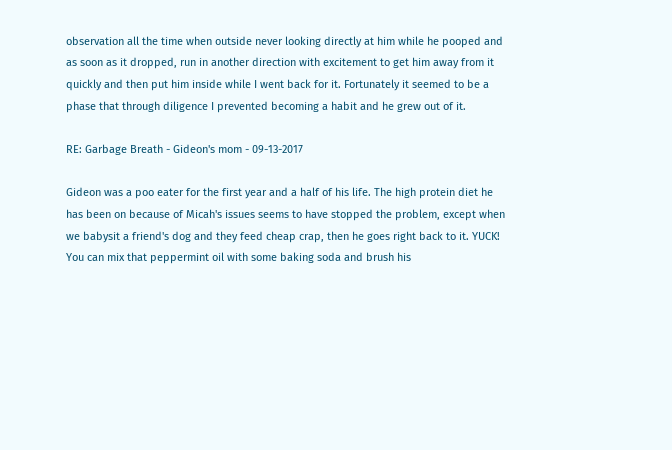observation all the time when outside never looking directly at him while he pooped and as soon as it dropped, run in another direction with excitement to get him away from it quickly and then put him inside while I went back for it. Fortunately it seemed to be a phase that through diligence I prevented becoming a habit and he grew out of it.

RE: Garbage Breath - Gideon's mom - 09-13-2017

Gideon was a poo eater for the first year and a half of his life. The high protein diet he has been on because of Micah's issues seems to have stopped the problem, except when we babysit a friend's dog and they feed cheap crap, then he goes right back to it. YUCK! You can mix that peppermint oil with some baking soda and brush his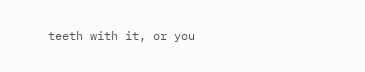teeth with it, or you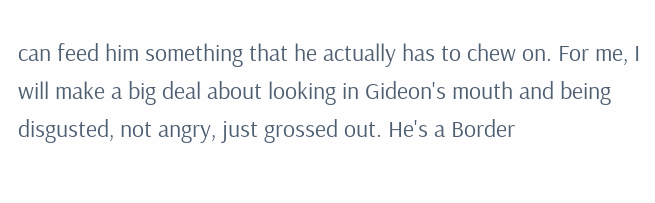can feed him something that he actually has to chew on. For me, I will make a big deal about looking in Gideon's mouth and being disgusted, not angry, just grossed out. He's a Border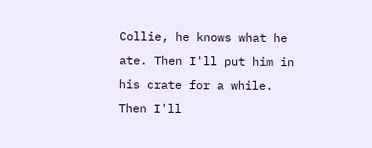Collie, he knows what he ate. Then I'll put him in his crate for a while. Then I'll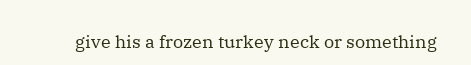give his a frozen turkey neck or something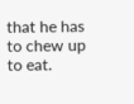that he has to chew up to eat.